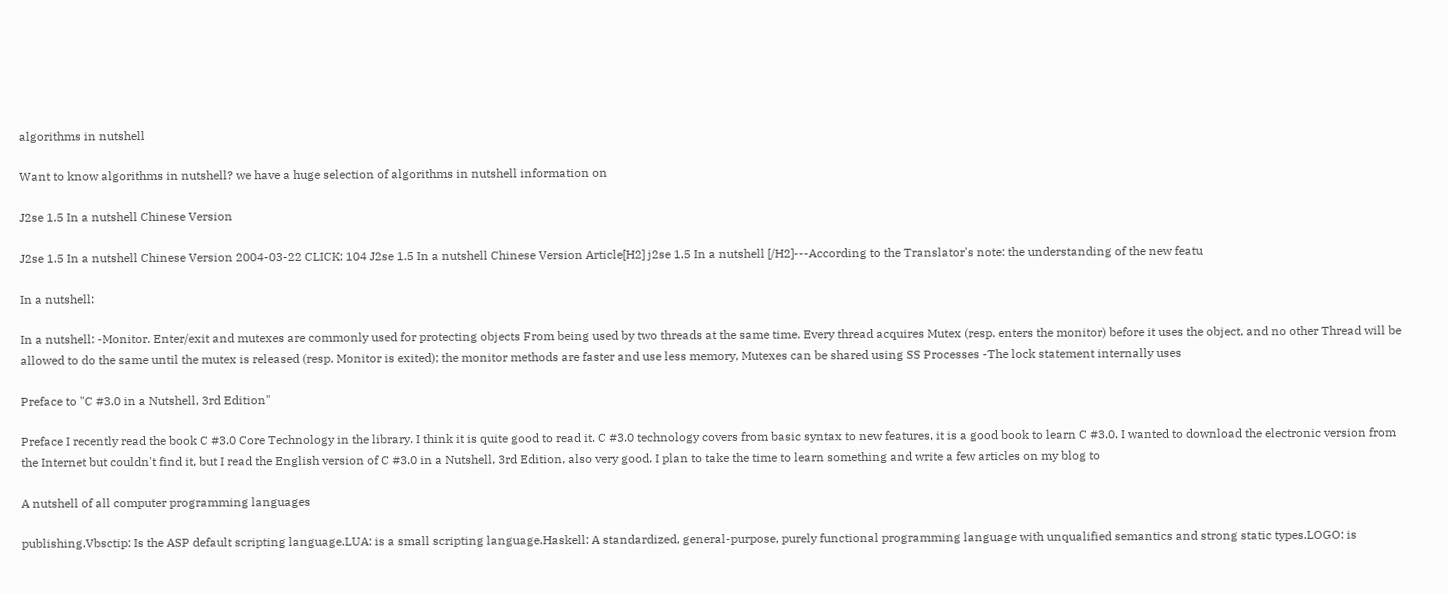algorithms in nutshell

Want to know algorithms in nutshell? we have a huge selection of algorithms in nutshell information on

J2se 1.5 In a nutshell Chinese Version

J2se 1.5 In a nutshell Chinese Version 2004-03-22 CLICK: 104 J2se 1.5 In a nutshell Chinese Version Article[H2] j2se 1.5 In a nutshell [/H2]---According to the Translator's note: the understanding of the new featu

In a nutshell:

In a nutshell: -Monitor. Enter/exit and mutexes are commonly used for protecting objects From being used by two threads at the same time. Every thread acquires Mutex (resp. enters the monitor) before it uses the object, and no other Thread will be allowed to do the same until the mutex is released (resp. Monitor is exited); the monitor methods are faster and use less memory, Mutexes can be shared using SS Processes -The lock statement internally uses

Preface to "C #3.0 in a Nutshell, 3rd Edition"

Preface I recently read the book C #3.0 Core Technology in the library. I think it is quite good to read it. C #3.0 technology covers from basic syntax to new features, it is a good book to learn C #3.0. I wanted to download the electronic version from the Internet but couldn't find it, but I read the English version of C #3.0 in a Nutshell, 3rd Edition, also very good. I plan to take the time to learn something and write a few articles on my blog to

A nutshell of all computer programming languages

publishing.Vbsctip: Is the ASP default scripting language.LUA: is a small scripting language.Haskell: A standardized, general-purpose, purely functional programming language with unqualified semantics and strong static types.LOGO: is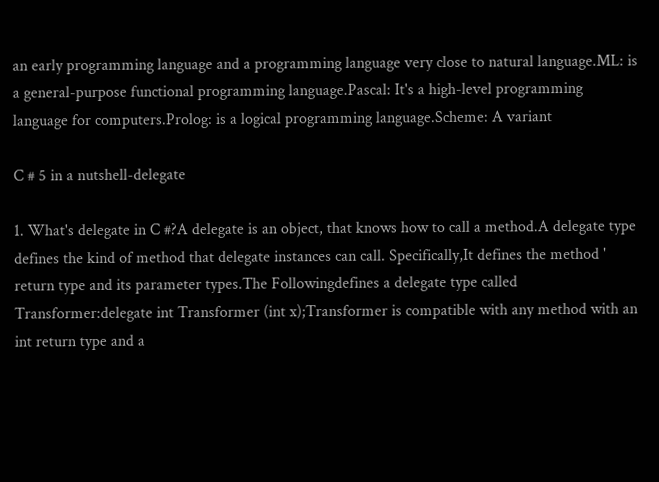an early programming language and a programming language very close to natural language.ML: is a general-purpose functional programming language.Pascal: It's a high-level programming language for computers.Prolog: is a logical programming language.Scheme: A variant

C # 5 in a nutshell-delegate

1. What's delegate in C #?A delegate is an object, that knows how to call a method.A delegate type defines the kind of method that delegate instances can call. Specifically,It defines the method ' return type and its parameter types.The Followingdefines a delegate type called Transformer:delegate int Transformer (int x);Transformer is compatible with any method with an int return type and a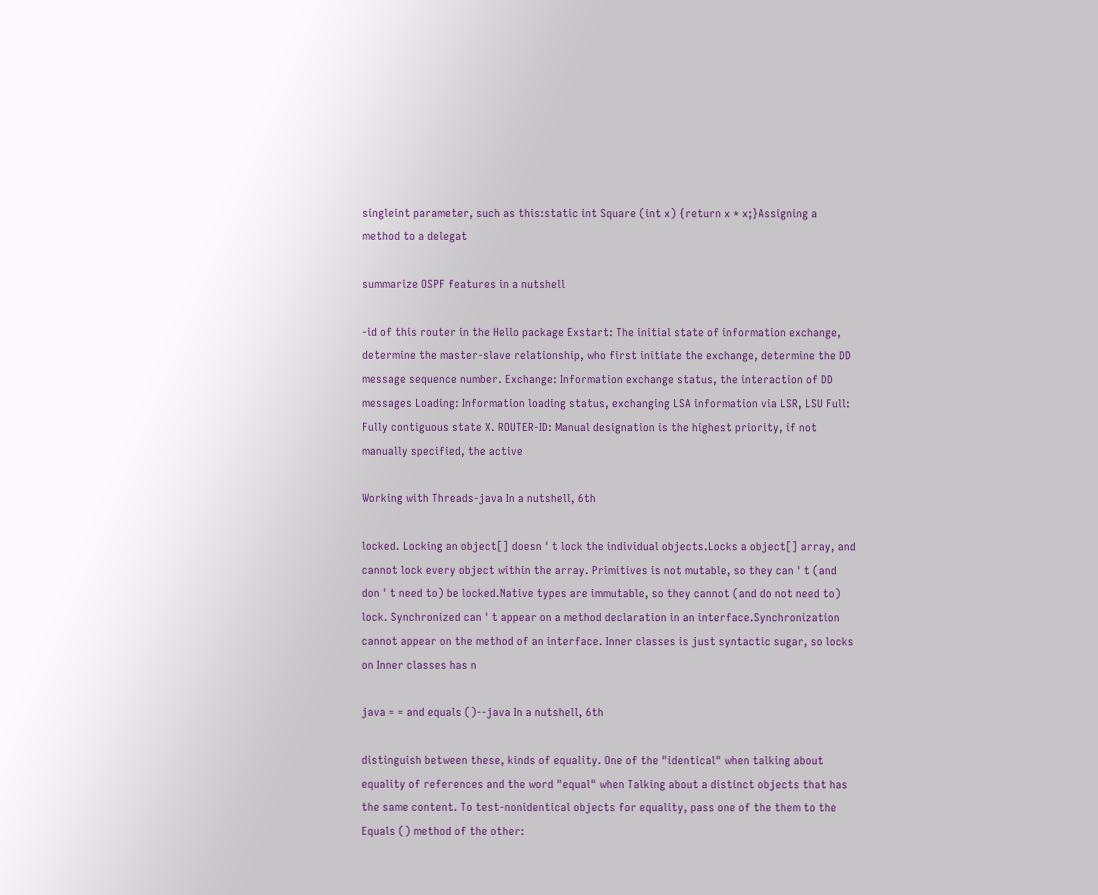singleint parameter, such as this:static int Square (int x) {return x * x;}Assigning a method to a delegat

summarize OSPF features in a nutshell

-id of this router in the Hello package Exstart: The initial state of information exchange, determine the master-slave relationship, who first initiate the exchange, determine the DD message sequence number. Exchange: Information exchange status, the interaction of DD messages Loading: Information loading status, exchanging LSA information via LSR, LSU Full: Fully contiguous state X. ROUTER-ID: Manual designation is the highest priority, if not manually specified, the active

Working with Threads-java In a nutshell, 6th

locked. Locking an object[] doesn ' t lock the individual objects.Locks a object[] array, and cannot lock every object within the array. Primitives is not mutable, so they can ' t (and don ' t need to) be locked.Native types are immutable, so they cannot (and do not need to) lock. Synchronized can ' t appear on a method declaration in an interface.Synchronization cannot appear on the method of an interface. Inner classes is just syntactic sugar, so locks on Inner classes has n

java = = and equals ()--java In a nutshell, 6th

distinguish between these, kinds of equality. One of the "identical" when talking about equality of references and the word "equal" when Talking about a distinct objects that has the same content. To test-nonidentical objects for equality, pass one of the them to the Equals () method of the other: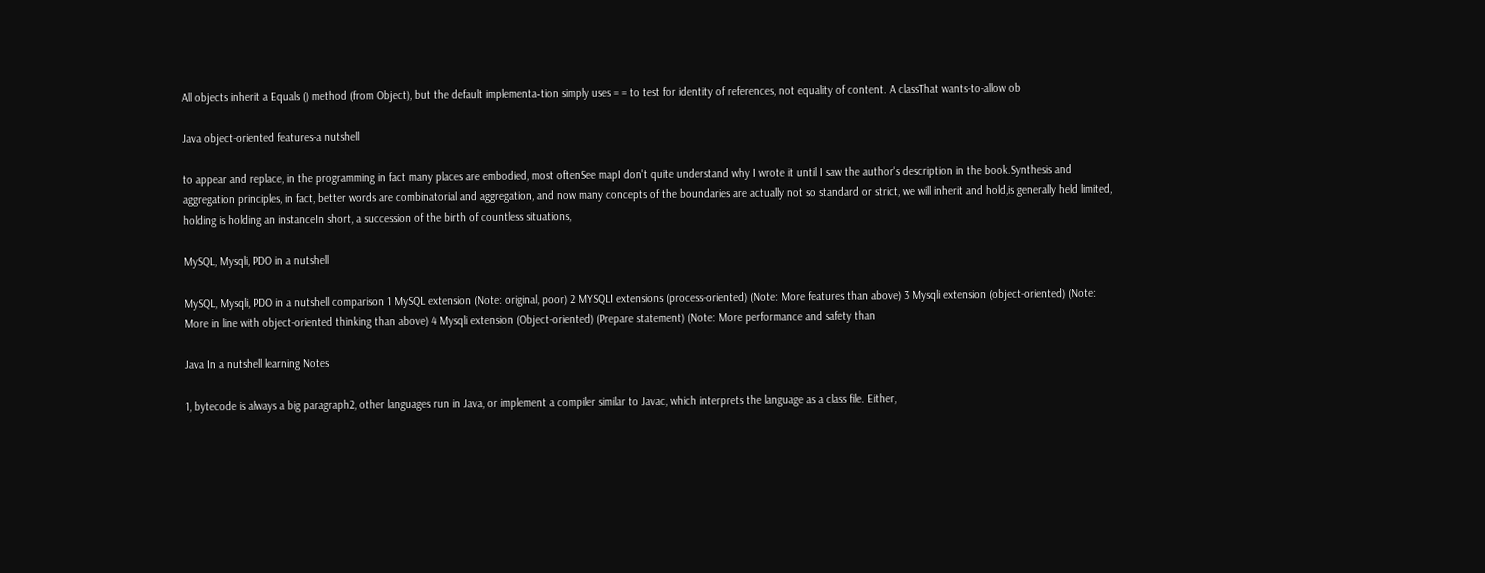All objects inherit a Equals () method (from Object), but the default implementa‐tion simply uses = = to test for identity of references, not equality of content. A classThat wants-to-allow ob

Java object-oriented features-a nutshell

to appear and replace, in the programming in fact many places are embodied, most oftenSee mapI don't quite understand why I wrote it until I saw the author's description in the book.Synthesis and aggregation principles, in fact, better words are combinatorial and aggregation, and now many concepts of the boundaries are actually not so standard or strict, we will inherit and hold,is generally held limited, holding is holding an instanceIn short, a succession of the birth of countless situations,

MySQL, Mysqli, PDO in a nutshell

MySQL, Mysqli, PDO in a nutshell comparison 1 MySQL extension (Note: original, poor) 2 MYSQLI extensions (process-oriented) (Note: More features than above) 3 Mysqli extension (object-oriented) (Note: More in line with object-oriented thinking than above) 4 Mysqli extension (Object-oriented) (Prepare statement) (Note: More performance and safety than

Java In a nutshell learning Notes

1, bytecode is always a big paragraph2, other languages run in Java, or implement a compiler similar to Javac, which interprets the language as a class file. Either,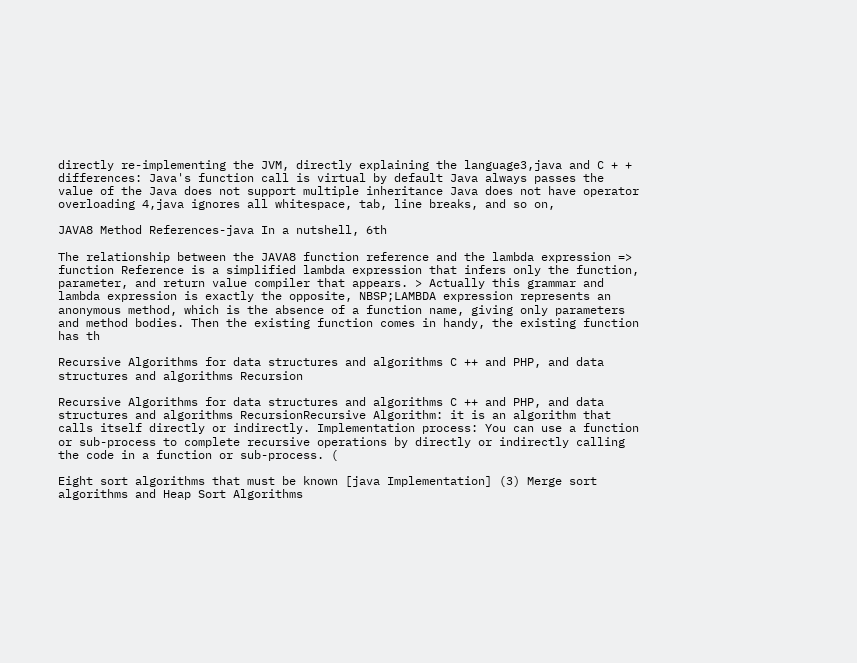directly re-implementing the JVM, directly explaining the language3,java and C + + differences: Java's function call is virtual by default Java always passes the value of the Java does not support multiple inheritance Java does not have operator overloading 4,java ignores all whitespace, tab, line breaks, and so on,

JAVA8 Method References-java In a nutshell, 6th

The relationship between the JAVA8 function reference and the lambda expression => function Reference is a simplified lambda expression that infers only the function, parameter, and return value compiler that appears. > Actually this grammar and lambda expression is exactly the opposite, NBSP;LAMBDA expression represents an anonymous method, which is the absence of a function name, giving only parameters and method bodies. Then the existing function comes in handy, the existing function has th

Recursive Algorithms for data structures and algorithms C ++ and PHP, and data structures and algorithms Recursion

Recursive Algorithms for data structures and algorithms C ++ and PHP, and data structures and algorithms RecursionRecursive Algorithm: it is an algorithm that calls itself directly or indirectly. Implementation process: You can use a function or sub-process to complete recursive operations by directly or indirectly calling the code in a function or sub-process. (

Eight sort algorithms that must be known [java Implementation] (3) Merge sort algorithms and Heap Sort Algorithms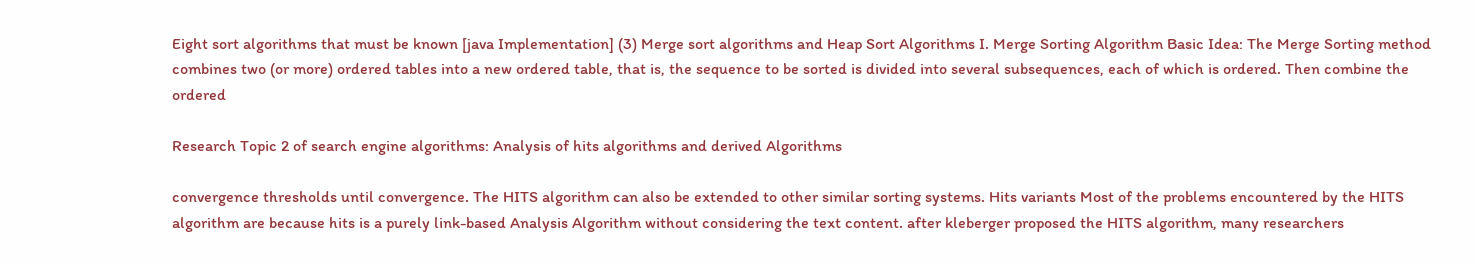Eight sort algorithms that must be known [java Implementation] (3) Merge sort algorithms and Heap Sort Algorithms I. Merge Sorting Algorithm Basic Idea: The Merge Sorting method combines two (or more) ordered tables into a new ordered table, that is, the sequence to be sorted is divided into several subsequences, each of which is ordered. Then combine the ordered

Research Topic 2 of search engine algorithms: Analysis of hits algorithms and derived Algorithms

convergence thresholds until convergence. The HITS algorithm can also be extended to other similar sorting systems. Hits variants Most of the problems encountered by the HITS algorithm are because hits is a purely link-based Analysis Algorithm without considering the text content. after kleberger proposed the HITS algorithm, many researchers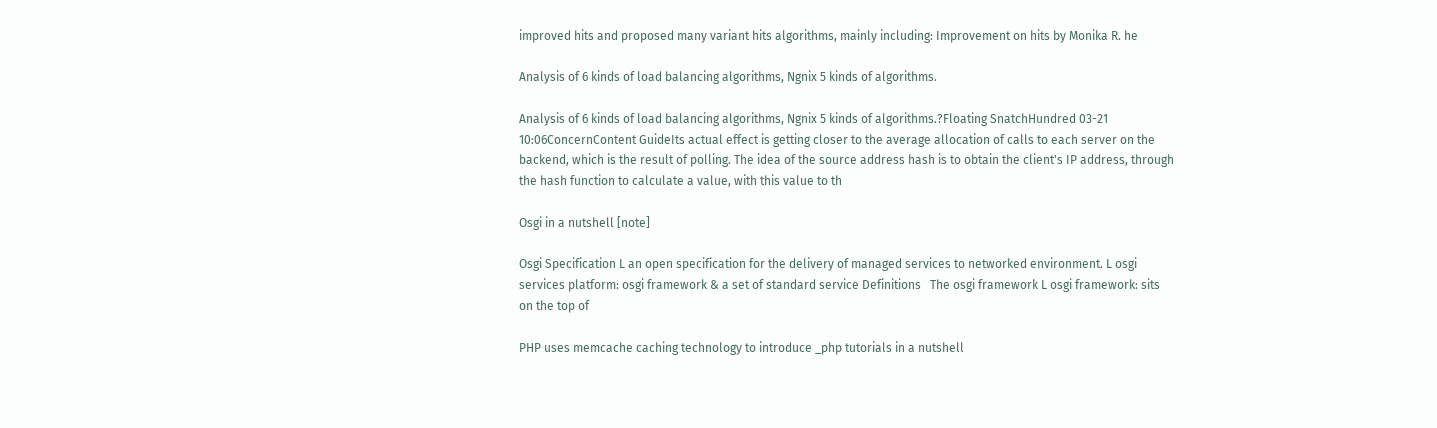improved hits and proposed many variant hits algorithms, mainly including: Improvement on hits by Monika R. he

Analysis of 6 kinds of load balancing algorithms, Ngnix 5 kinds of algorithms.

Analysis of 6 kinds of load balancing algorithms, Ngnix 5 kinds of algorithms.?Floating SnatchHundred 03-21 10:06ConcernContent GuideIts actual effect is getting closer to the average allocation of calls to each server on the backend, which is the result of polling. The idea of the source address hash is to obtain the client's IP address, through the hash function to calculate a value, with this value to th

Osgi in a nutshell [note]

Osgi Specification L an open specification for the delivery of managed services to networked environment. L osgi services platform: osgi framework & a set of standard service Definitions   The osgi framework L osgi framework: sits on the top of

PHP uses memcache caching technology to introduce _php tutorials in a nutshell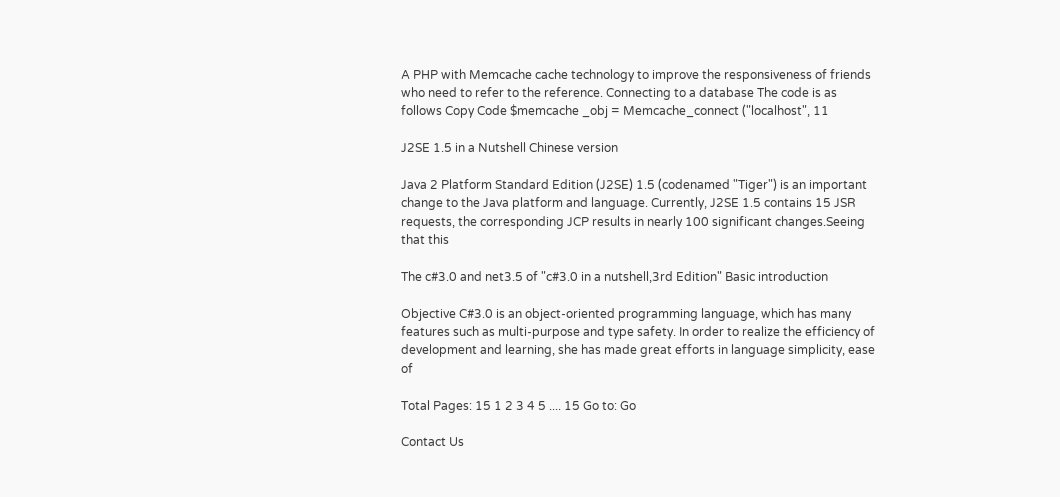A PHP with Memcache cache technology to improve the responsiveness of friends who need to refer to the reference. Connecting to a database The code is as follows Copy Code $memcache _obj = Memcache_connect ("localhost", 11

J2SE 1.5 in a Nutshell Chinese version

Java 2 Platform Standard Edition (J2SE) 1.5 (codenamed "Tiger") is an important change to the Java platform and language. Currently, J2SE 1.5 contains 15 JSR requests, the corresponding JCP results in nearly 100 significant changes.Seeing that this

The c#3.0 and net3.5 of "c#3.0 in a nutshell,3rd Edition" Basic introduction

Objective C#3.0 is an object-oriented programming language, which has many features such as multi-purpose and type safety. In order to realize the efficiency of development and learning, she has made great efforts in language simplicity, ease of

Total Pages: 15 1 2 3 4 5 .... 15 Go to: Go

Contact Us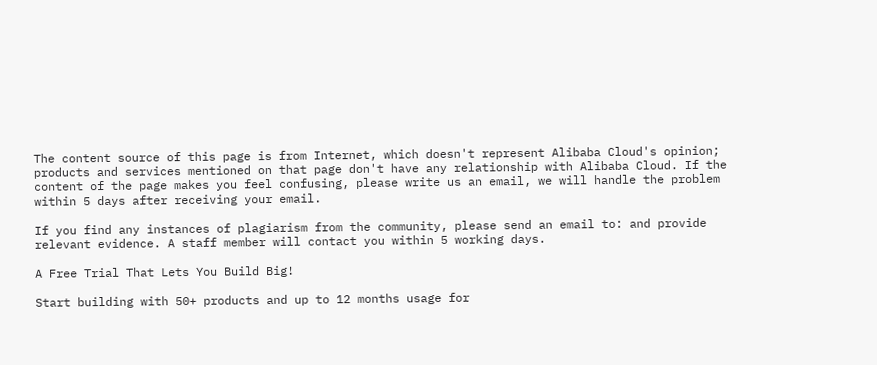The content source of this page is from Internet, which doesn't represent Alibaba Cloud's opinion; products and services mentioned on that page don't have any relationship with Alibaba Cloud. If the content of the page makes you feel confusing, please write us an email, we will handle the problem within 5 days after receiving your email.

If you find any instances of plagiarism from the community, please send an email to: and provide relevant evidence. A staff member will contact you within 5 working days.

A Free Trial That Lets You Build Big!

Start building with 50+ products and up to 12 months usage for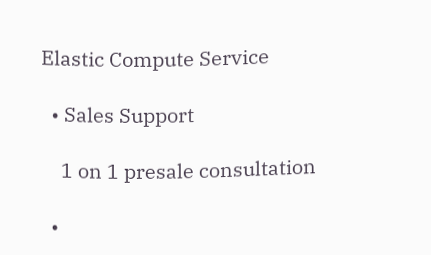Elastic Compute Service

  • Sales Support

    1 on 1 presale consultation

  •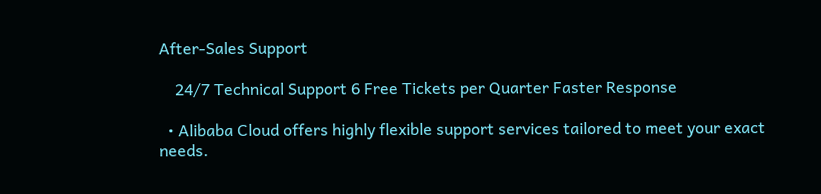After-Sales Support

    24/7 Technical Support 6 Free Tickets per Quarter Faster Response

  • Alibaba Cloud offers highly flexible support services tailored to meet your exact needs.